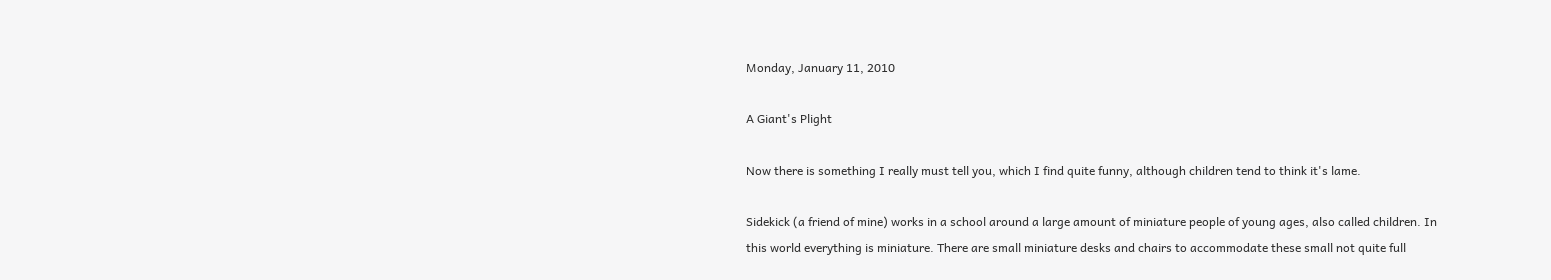Monday, January 11, 2010

A Giant's Plight

Now there is something I really must tell you, which I find quite funny, although children tend to think it's lame.

Sidekick (a friend of mine) works in a school around a large amount of miniature people of young ages, also called children. In this world everything is miniature. There are small miniature desks and chairs to accommodate these small not quite full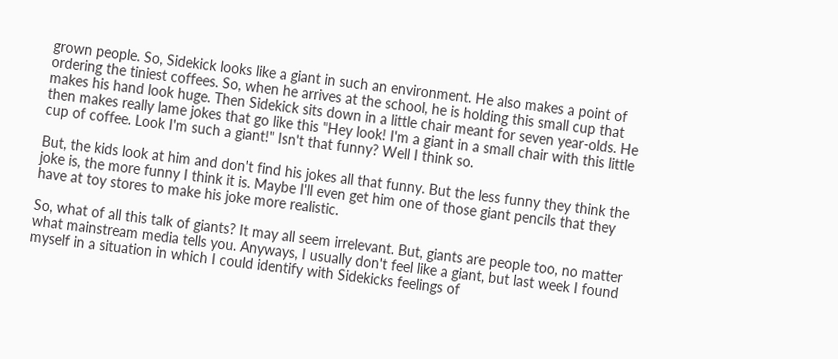grown people. So, Sidekick looks like a giant in such an environment. He also makes a point of ordering the tiniest coffees. So, when he arrives at the school, he is holding this small cup that makes his hand look huge. Then Sidekick sits down in a little chair meant for seven year-olds. He then makes really lame jokes that go like this "Hey look! I'm a giant in a small chair with this little cup of coffee. Look I'm such a giant!" Isn't that funny? Well I think so.

But, the kids look at him and don't find his jokes all that funny. But the less funny they think the joke is, the more funny I think it is. Maybe I'll even get him one of those giant pencils that they have at toy stores to make his joke more realistic.

So, what of all this talk of giants? It may all seem irrelevant. But, giants are people too, no matter what mainstream media tells you. Anyways, I usually don't feel like a giant, but last week I found myself in a situation in which I could identify with Sidekicks feelings of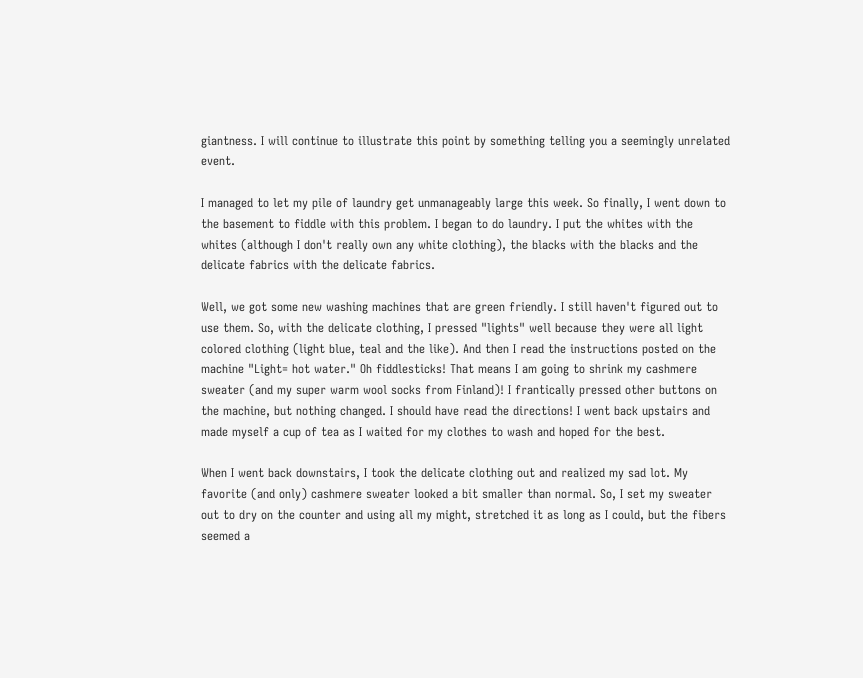giantness. I will continue to illustrate this point by something telling you a seemingly unrelated event.

I managed to let my pile of laundry get unmanageably large this week. So finally, I went down to the basement to fiddle with this problem. I began to do laundry. I put the whites with the whites (although I don't really own any white clothing), the blacks with the blacks and the delicate fabrics with the delicate fabrics.

Well, we got some new washing machines that are green friendly. I still haven't figured out to use them. So, with the delicate clothing, I pressed "lights" well because they were all light colored clothing (light blue, teal and the like). And then I read the instructions posted on the machine "Light= hot water." Oh fiddlesticks! That means I am going to shrink my cashmere sweater (and my super warm wool socks from Finland)! I frantically pressed other buttons on the machine, but nothing changed. I should have read the directions! I went back upstairs and made myself a cup of tea as I waited for my clothes to wash and hoped for the best.

When I went back downstairs, I took the delicate clothing out and realized my sad lot. My favorite (and only) cashmere sweater looked a bit smaller than normal. So, I set my sweater out to dry on the counter and using all my might, stretched it as long as I could, but the fibers seemed a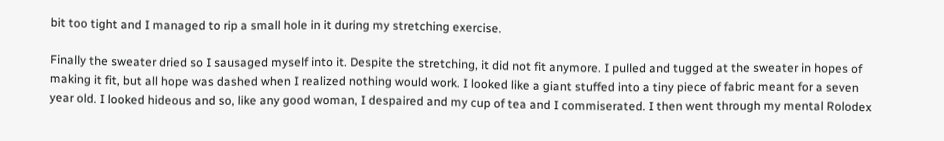bit too tight and I managed to rip a small hole in it during my stretching exercise.

Finally the sweater dried so I sausaged myself into it. Despite the stretching, it did not fit anymore. I pulled and tugged at the sweater in hopes of making it fit, but all hope was dashed when I realized nothing would work. I looked like a giant stuffed into a tiny piece of fabric meant for a seven year old. I looked hideous and so, like any good woman, I despaired and my cup of tea and I commiserated. I then went through my mental Rolodex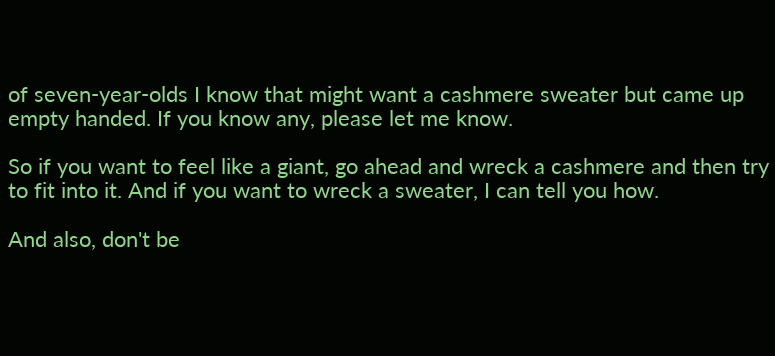of seven-year-olds I know that might want a cashmere sweater but came up empty handed. If you know any, please let me know.

So if you want to feel like a giant, go ahead and wreck a cashmere and then try to fit into it. And if you want to wreck a sweater, I can tell you how.

And also, don't be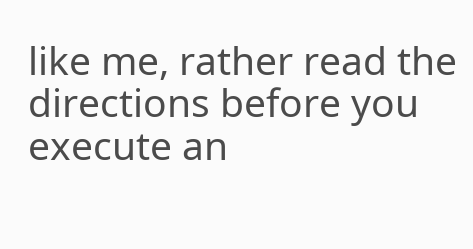like me, rather read the directions before you execute an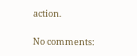action.

No comments: